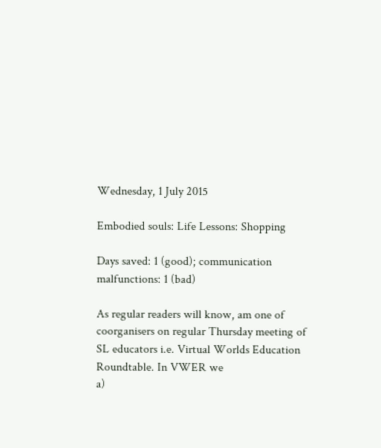Wednesday, 1 July 2015

Embodied souls: Life Lessons: Shopping

Days saved: 1 (good); communication malfunctions: 1 (bad)

As regular readers will know, am one of coorganisers on regular Thursday meeting of SL educators i.e. Virtual Worlds Education Roundtable. In VWER we
a)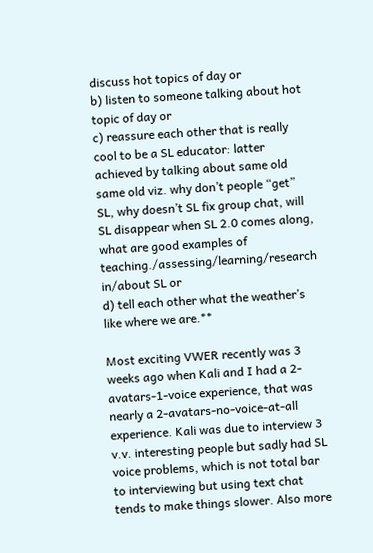discuss hot topics of day or
b) listen to someone talking about hot topic of day or
c) reassure each other that is really cool to be a SL educator: latter achieved by talking about same old same old viz. why don’t people “get” SL, why doesn’t SL fix group chat, will SL disappear when SL 2.0 comes along, what are good examples of teaching./assessing/learning/research in/about SL or
d) tell each other what the weather’s like where we are.**

Most exciting VWER recently was 3 weeks ago when Kali and I had a 2-avatars-1-voice experience, that was nearly a 2-avatars-no-voice-at-all experience. Kali was due to interview 3 v.v. interesting people but sadly had SL voice problems, which is not total bar to interviewing but using text chat tends to make things slower. Also more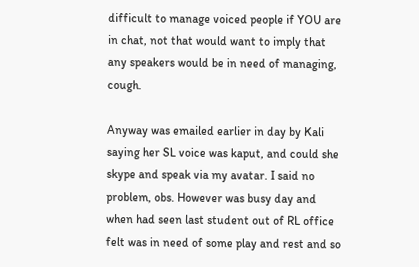difficult to manage voiced people if YOU are in chat, not that would want to imply that any speakers would be in need of managing, cough.

Anyway was emailed earlier in day by Kali saying her SL voice was kaput, and could she skype and speak via my avatar. I said no problem, obs. However was busy day and when had seen last student out of RL office felt was in need of some play and rest and so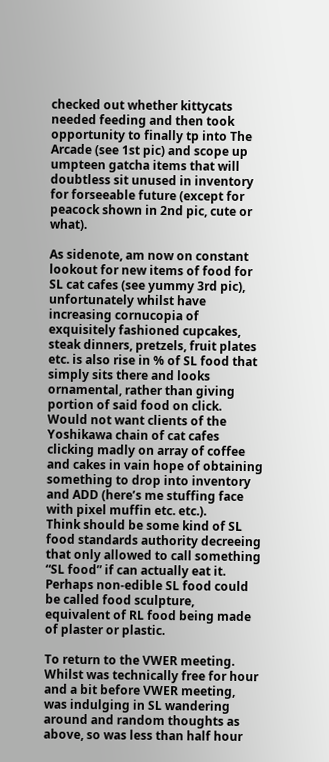checked out whether kittycats needed feeding and then took opportunity to finally tp into The Arcade (see 1st pic) and scope up umpteen gatcha items that will doubtless sit unused in inventory for forseeable future (except for peacock shown in 2nd pic, cute or what).

As sidenote, am now on constant lookout for new items of food for SL cat cafes (see yummy 3rd pic), unfortunately whilst have increasing cornucopia of exquisitely fashioned cupcakes, steak dinners, pretzels, fruit plates etc. is also rise in % of SL food that simply sits there and looks ornamental, rather than giving portion of said food on click. Would not want clients of the Yoshikawa chain of cat cafes clicking madly on array of coffee and cakes in vain hope of obtaining something to drop into inventory and ADD (here’s me stuffing face with pixel muffin etc. etc.).
Think should be some kind of SL food standards authority decreeing that only allowed to call something “SL food” if can actually eat it. Perhaps non-edible SL food could be called food sculpture, equivalent of RL food being made of plaster or plastic.

To return to the VWER meeting. Whilst was technically free for hour and a bit before VWER meeting, was indulging in SL wandering around and random thoughts as above, so was less than half hour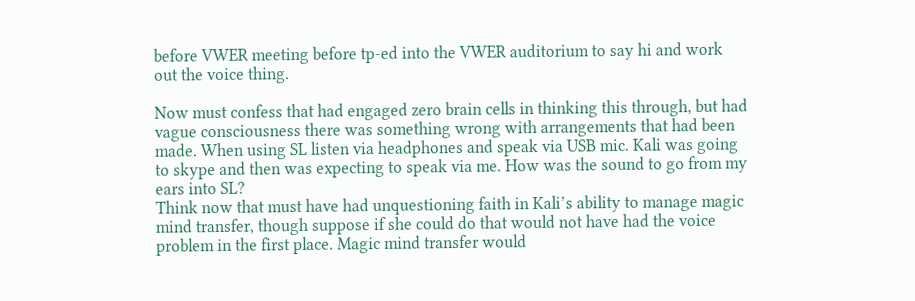before VWER meeting before tp-ed into the VWER auditorium to say hi and work out the voice thing.

Now must confess that had engaged zero brain cells in thinking this through, but had vague consciousness there was something wrong with arrangements that had been made. When using SL listen via headphones and speak via USB mic. Kali was going to skype and then was expecting to speak via me. How was the sound to go from my ears into SL?
Think now that must have had unquestioning faith in Kali’s ability to manage magic mind transfer, though suppose if she could do that would not have had the voice problem in the first place. Magic mind transfer would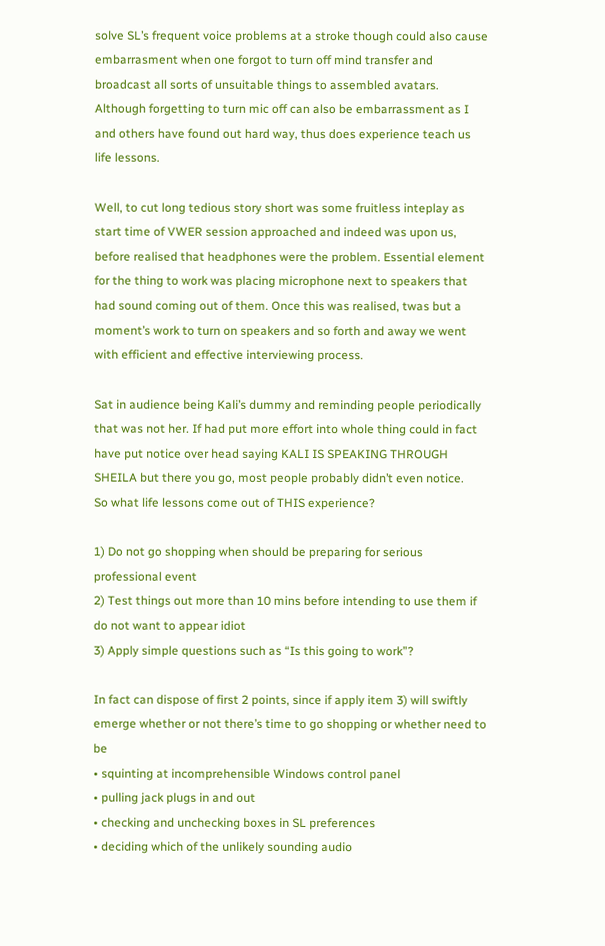solve SL’s frequent voice problems at a stroke though could also cause embarrasment when one forgot to turn off mind transfer and broadcast all sorts of unsuitable things to assembled avatars. Although forgetting to turn mic off can also be embarrassment as I and others have found out hard way, thus does experience teach us life lessons.

Well, to cut long tedious story short was some fruitless inteplay as start time of VWER session approached and indeed was upon us, before realised that headphones were the problem. Essential element for the thing to work was placing microphone next to speakers that had sound coming out of them. Once this was realised, twas but a moment’s work to turn on speakers and so forth and away we went with efficient and effective interviewing process.

Sat in audience being Kali’s dummy and reminding people periodically that was not her. If had put more effort into whole thing could in fact have put notice over head saying KALI IS SPEAKING THROUGH SHEILA but there you go, most people probably didn’t even notice.
So what life lessons come out of THIS experience?

1) Do not go shopping when should be preparing for serious professional event
2) Test things out more than 10 mins before intending to use them if do not want to appear idiot
3) Apply simple questions such as “Is this going to work”?

In fact can dispose of first 2 points, since if apply item 3) will swiftly emerge whether or not there’s time to go shopping or whether need to be
• squinting at incomprehensible Windows control panel
• pulling jack plugs in and out
• checking and unchecking boxes in SL preferences
• deciding which of the unlikely sounding audio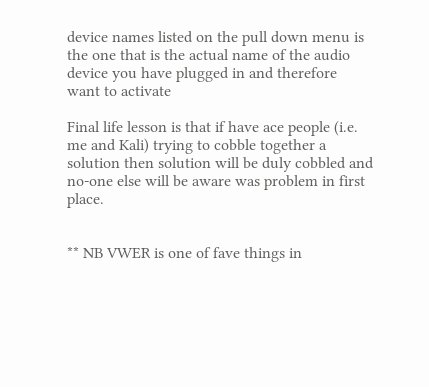device names listed on the pull down menu is the one that is the actual name of the audio device you have plugged in and therefore want to activate

Final life lesson is that if have ace people (i.e. me and Kali) trying to cobble together a solution then solution will be duly cobbled and no-one else will be aware was problem in first place.


** NB VWER is one of fave things in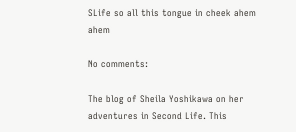SLife so all this tongue in cheek ahem ahem

No comments:

The blog of Sheila Yoshikawa on her adventures in Second Life. This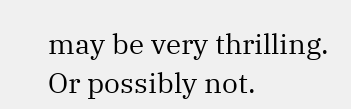may be very thrilling. Or possibly not.